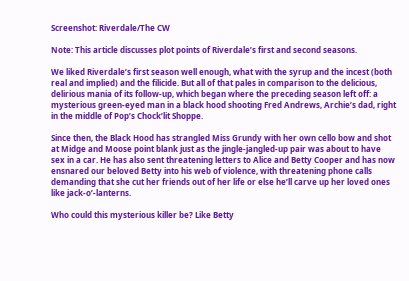Screenshot: Riverdale/The CW

Note: This article discusses plot points of Riverdale’s first and second seasons.

We liked Riverdale’s first season well enough, what with the syrup and the incest (both real and implied) and the filicide. But all of that pales in comparison to the delicious, delirious mania of its follow-up, which began where the preceding season left off: a mysterious green-eyed man in a black hood shooting Fred Andrews, Archie’s dad, right in the middle of Pop’s Chock’lit Shoppe.

Since then, the Black Hood has strangled Miss Grundy with her own cello bow and shot at Midge and Moose point blank just as the jingle-jangled-up pair was about to have sex in a car. He has also sent threatening letters to Alice and Betty Cooper and has now ensnared our beloved Betty into his web of violence, with threatening phone calls demanding that she cut her friends out of her life or else he’ll carve up her loved ones like jack-o’-lanterns.

Who could this mysterious killer be? Like Betty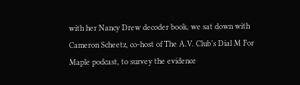with her Nancy Drew decoder book, we sat down with Cameron Scheetz, co-host of The A.V. Club’s Dial M For Maple podcast, to survey the evidence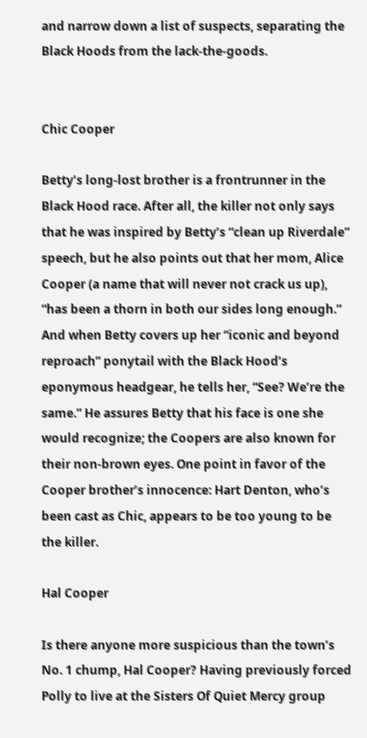and narrow down a list of suspects, separating the Black Hoods from the lack-the-goods.


Chic Cooper

Betty’s long-lost brother is a frontrunner in the Black Hood race. After all, the killer not only says that he was inspired by Betty’s “clean up Riverdale” speech, but he also points out that her mom, Alice Cooper (a name that will never not crack us up), “has been a thorn in both our sides long enough.” And when Betty covers up her “iconic and beyond reproach” ponytail with the Black Hood’s eponymous headgear, he tells her, “See? We’re the same.” He assures Betty that his face is one she would recognize; the Coopers are also known for their non-brown eyes. One point in favor of the Cooper brother’s innocence: Hart Denton, who’s been cast as Chic, appears to be too young to be the killer.

Hal Cooper

Is there anyone more suspicious than the town’s No. 1 chump, Hal Cooper? Having previously forced Polly to live at the Sisters Of Quiet Mercy group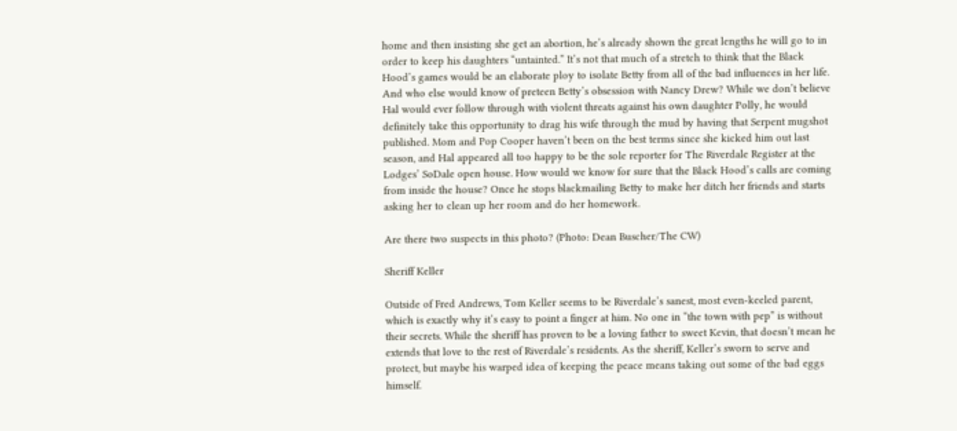home and then insisting she get an abortion, he’s already shown the great lengths he will go to in order to keep his daughters “untainted.” It’s not that much of a stretch to think that the Black Hood’s games would be an elaborate ploy to isolate Betty from all of the bad influences in her life. And who else would know of preteen Betty’s obsession with Nancy Drew? While we don’t believe Hal would ever follow through with violent threats against his own daughter Polly, he would definitely take this opportunity to drag his wife through the mud by having that Serpent mugshot published. Mom and Pop Cooper haven’t been on the best terms since she kicked him out last season, and Hal appeared all too happy to be the sole reporter for The Riverdale Register at the Lodges’ SoDale open house. How would we know for sure that the Black Hood’s calls are coming from inside the house? Once he stops blackmailing Betty to make her ditch her friends and starts asking her to clean up her room and do her homework.

Are there two suspects in this photo? (Photo: Dean Buscher/The CW)

Sheriff Keller

Outside of Fred Andrews, Tom Keller seems to be Riverdale’s sanest, most even-keeled parent, which is exactly why it’s easy to point a finger at him. No one in “the town with pep” is without their secrets. While the sheriff has proven to be a loving father to sweet Kevin, that doesn’t mean he extends that love to the rest of Riverdale’s residents. As the sheriff, Keller’s sworn to serve and protect, but maybe his warped idea of keeping the peace means taking out some of the bad eggs himself.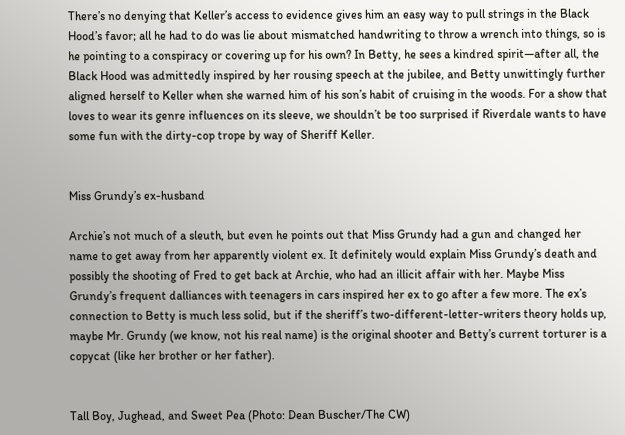There’s no denying that Keller’s access to evidence gives him an easy way to pull strings in the Black Hood’s favor; all he had to do was lie about mismatched handwriting to throw a wrench into things, so is he pointing to a conspiracy or covering up for his own? In Betty, he sees a kindred spirit—after all, the Black Hood was admittedly inspired by her rousing speech at the jubilee, and Betty unwittingly further aligned herself to Keller when she warned him of his son’s habit of cruising in the woods. For a show that loves to wear its genre influences on its sleeve, we shouldn’t be too surprised if Riverdale wants to have some fun with the dirty-cop trope by way of Sheriff Keller.


Miss Grundy’s ex-husband

Archie’s not much of a sleuth, but even he points out that Miss Grundy had a gun and changed her name to get away from her apparently violent ex. It definitely would explain Miss Grundy’s death and possibly the shooting of Fred to get back at Archie, who had an illicit affair with her. Maybe Miss Grundy’s frequent dalliances with teenagers in cars inspired her ex to go after a few more. The ex’s connection to Betty is much less solid, but if the sheriff’s two-different-letter-writers theory holds up, maybe Mr. Grundy (we know, not his real name) is the original shooter and Betty’s current torturer is a copycat (like her brother or her father).


Tall Boy, Jughead, and Sweet Pea (Photo: Dean Buscher/The CW)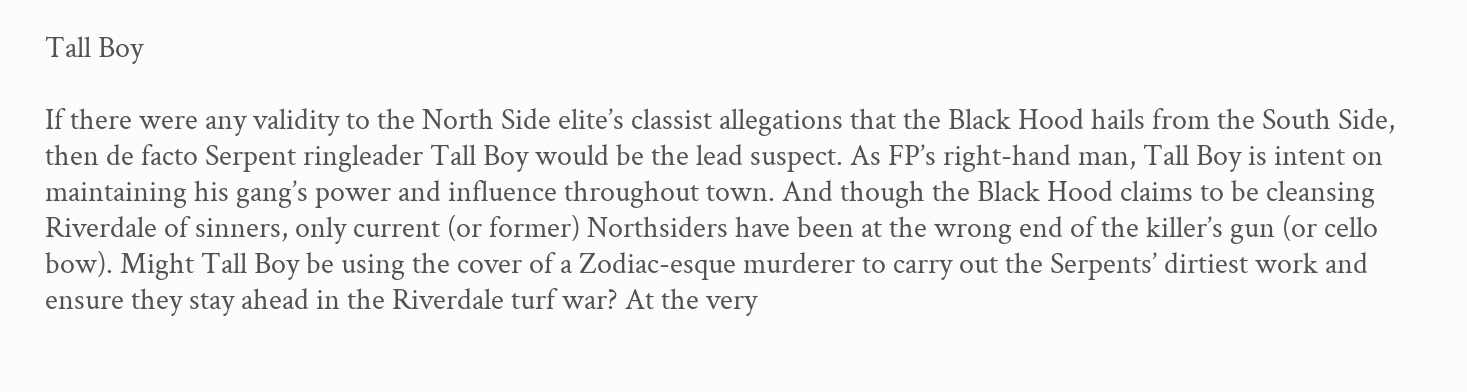Tall Boy

If there were any validity to the North Side elite’s classist allegations that the Black Hood hails from the South Side, then de facto Serpent ringleader Tall Boy would be the lead suspect. As FP’s right-hand man, Tall Boy is intent on maintaining his gang’s power and influence throughout town. And though the Black Hood claims to be cleansing Riverdale of sinners, only current (or former) Northsiders have been at the wrong end of the killer’s gun (or cello bow). Might Tall Boy be using the cover of a Zodiac-esque murderer to carry out the Serpents’ dirtiest work and ensure they stay ahead in the Riverdale turf war? At the very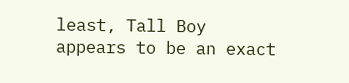least, Tall Boy appears to be an exact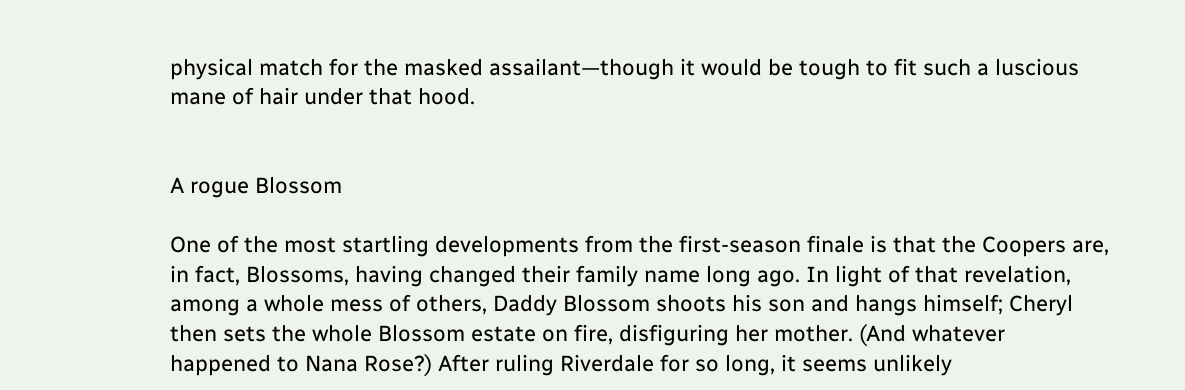physical match for the masked assailant—though it would be tough to fit such a luscious mane of hair under that hood.


A rogue Blossom

One of the most startling developments from the first-season finale is that the Coopers are, in fact, Blossoms, having changed their family name long ago. In light of that revelation, among a whole mess of others, Daddy Blossom shoots his son and hangs himself; Cheryl then sets the whole Blossom estate on fire, disfiguring her mother. (And whatever happened to Nana Rose?) After ruling Riverdale for so long, it seems unlikely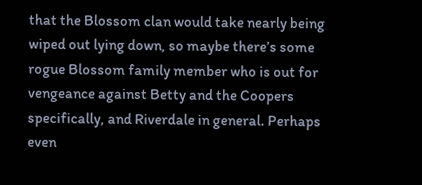that the Blossom clan would take nearly being wiped out lying down, so maybe there’s some rogue Blossom family member who is out for vengeance against Betty and the Coopers specifically, and Riverdale in general. Perhaps even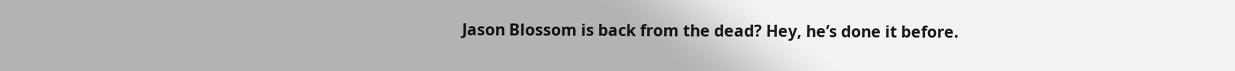Jason Blossom is back from the dead? Hey, he’s done it before.